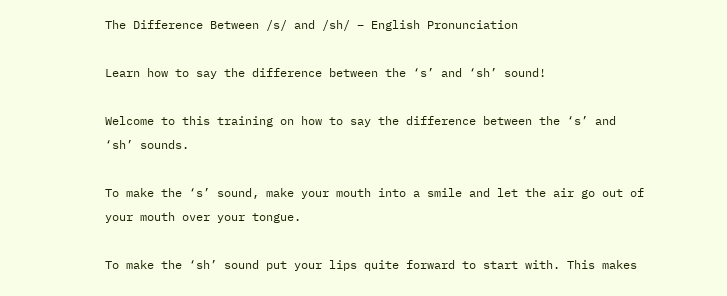The Difference Between /s/ and /sh/ – English Pronunciation

Learn how to say the difference between the ‘s’ and ‘sh’ sound!

Welcome to this training on how to say the difference between the ‘s’ and ‘sh’ sounds.

To make the ‘s’ sound, make your mouth into a smile and let the air go out of your mouth over your tongue.

To make the ‘sh’ sound put your lips quite forward to start with. This makes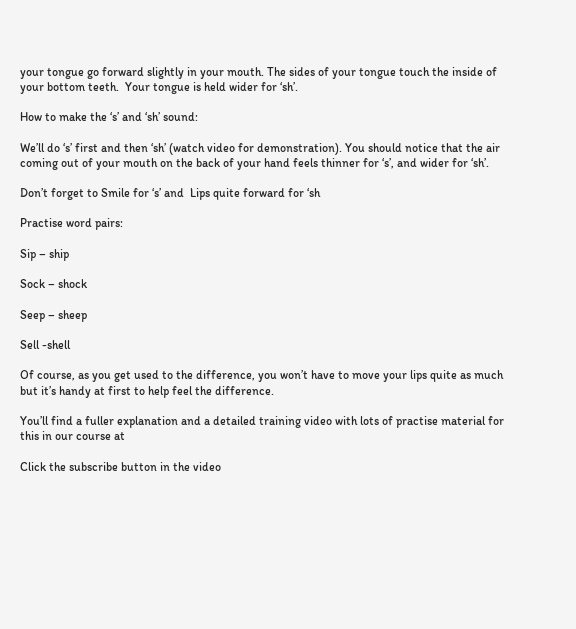your tongue go forward slightly in your mouth. The sides of your tongue touch the inside of your bottom teeth.  Your tongue is held wider for ‘sh’.

How to make the ‘s’ and ‘sh’ sound:

We’ll do ‘s’ first and then ‘sh’ (watch video for demonstration). You should notice that the air coming out of your mouth on the back of your hand feels thinner for ‘s’, and wider for ‘sh’.

Don’t forget to Smile for ‘s’ and  Lips quite forward for ‘sh

Practise word pairs:

Sip – ship

Sock – shock

Seep – sheep

Sell -shell

Of course, as you get used to the difference, you won’t have to move your lips quite as much but it’s handy at first to help feel the difference.

You’ll find a fuller explanation and a detailed training video with lots of practise material for this in our course at

Click the subscribe button in the video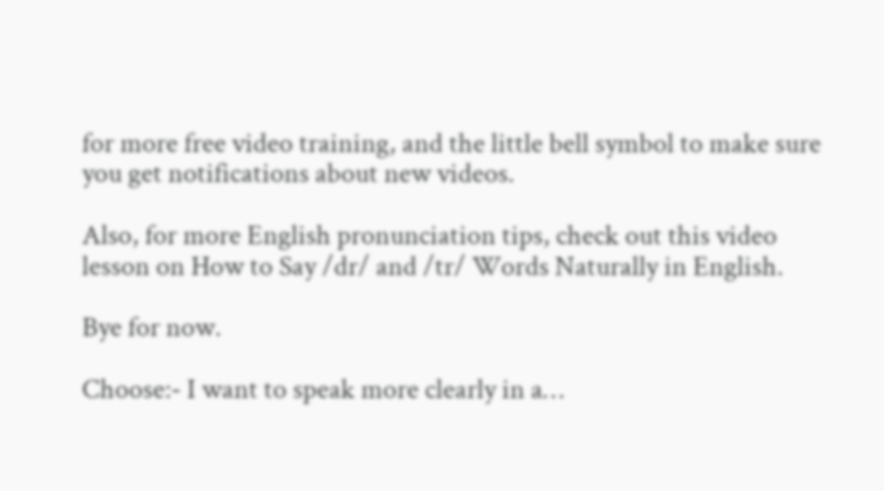for more free video training, and the little bell symbol to make sure you get notifications about new videos.

Also, for more English pronunciation tips, check out this video lesson on How to Say /dr/ and /tr/ Words Naturally in English.

Bye for now.

Choose:- I want to speak more clearly in a…